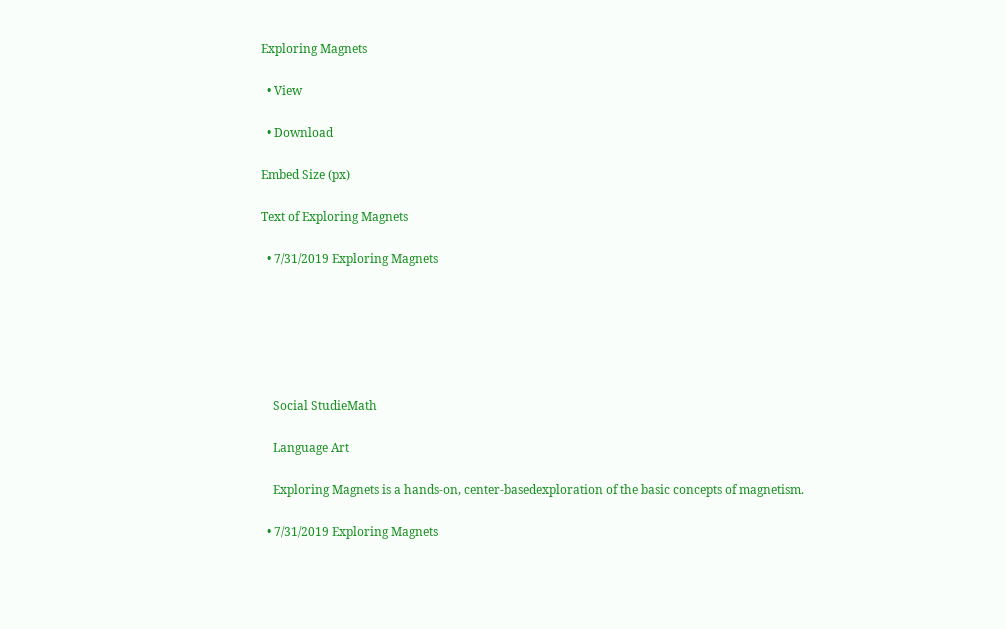Exploring Magnets

  • View

  • Download

Embed Size (px)

Text of Exploring Magnets

  • 7/31/2019 Exploring Magnets






    Social StudieMath

    Language Art

    Exploring Magnets is a hands-on, center-basedexploration of the basic concepts of magnetism.

  • 7/31/2019 Exploring Magnets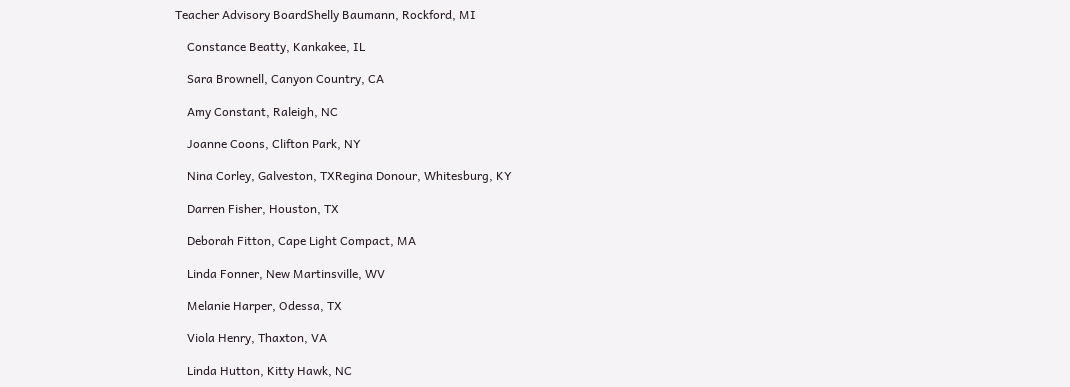Teacher Advisory BoardShelly Baumann, Rockford, MI

    Constance Beatty, Kankakee, IL

    Sara Brownell, Canyon Country, CA

    Amy Constant, Raleigh, NC

    Joanne Coons, Clifton Park, NY

    Nina Corley, Galveston, TXRegina Donour, Whitesburg, KY

    Darren Fisher, Houston, TX

    Deborah Fitton, Cape Light Compact, MA

    Linda Fonner, New Martinsville, WV

    Melanie Harper, Odessa, TX

    Viola Henry, Thaxton, VA

    Linda Hutton, Kitty Hawk, NC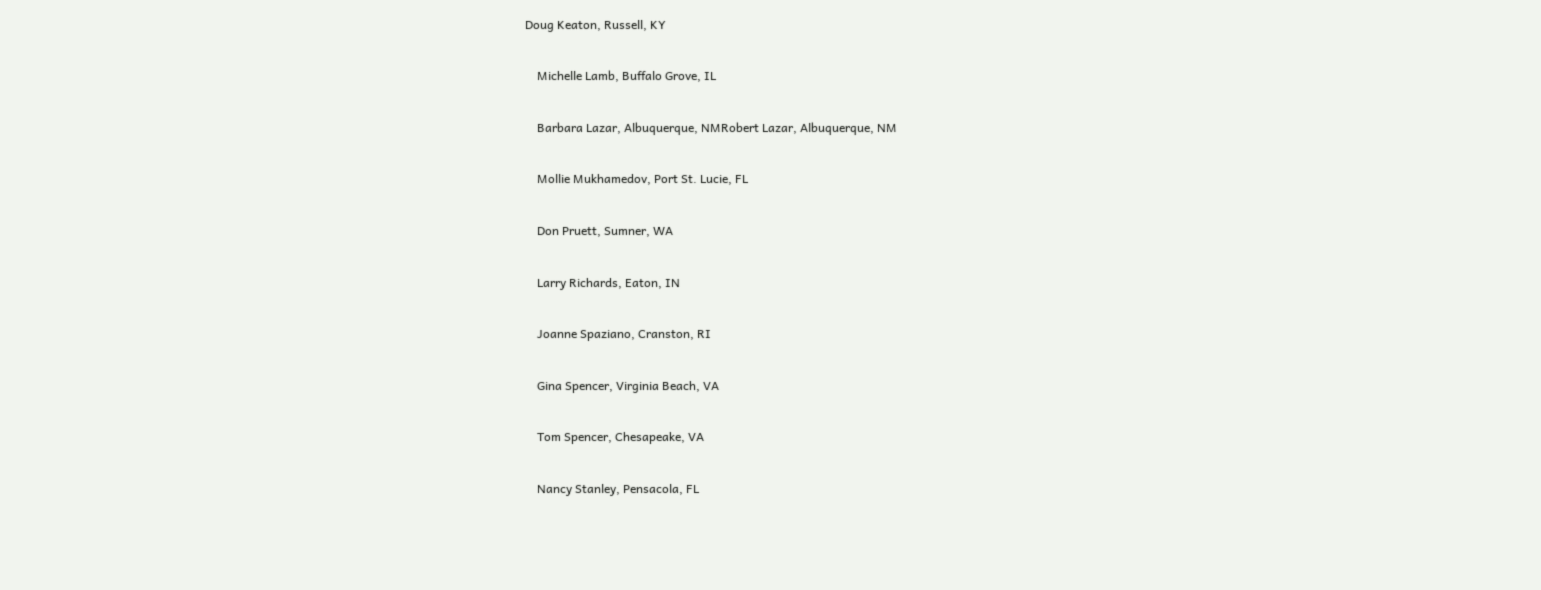Doug Keaton, Russell, KY

    Michelle Lamb, Buffalo Grove, IL

    Barbara Lazar, Albuquerque, NMRobert Lazar, Albuquerque, NM

    Mollie Mukhamedov, Port St. Lucie, FL

    Don Pruett, Sumner, WA

    Larry Richards, Eaton, IN

    Joanne Spaziano, Cranston, RI

    Gina Spencer, Virginia Beach, VA

    Tom Spencer, Chesapeake, VA

    Nancy Stanley, Pensacola, FL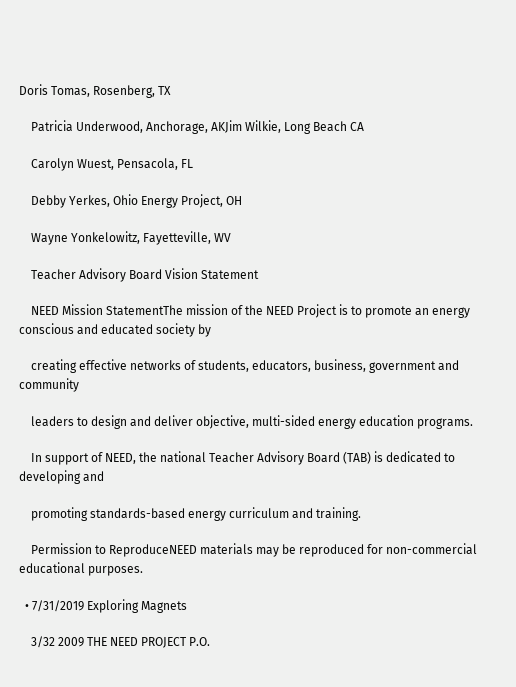Doris Tomas, Rosenberg, TX

    Patricia Underwood, Anchorage, AKJim Wilkie, Long Beach CA

    Carolyn Wuest, Pensacola, FL

    Debby Yerkes, Ohio Energy Project, OH

    Wayne Yonkelowitz, Fayetteville, WV

    Teacher Advisory Board Vision Statement

    NEED Mission StatementThe mission of the NEED Project is to promote an energy conscious and educated society by

    creating effective networks of students, educators, business, government and community

    leaders to design and deliver objective, multi-sided energy education programs.

    In support of NEED, the national Teacher Advisory Board (TAB) is dedicated to developing and

    promoting standards-based energy curriculum and training.

    Permission to ReproduceNEED materials may be reproduced for non-commercial educational purposes.

  • 7/31/2019 Exploring Magnets

    3/32 2009 THE NEED PROJECT P.O.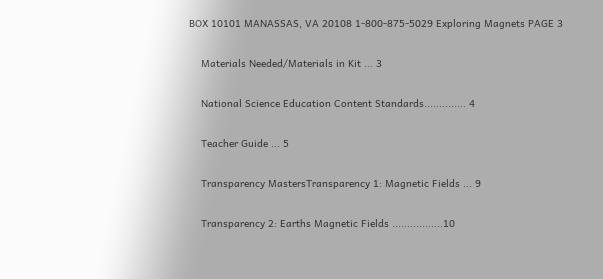BOX 10101 MANASSAS, VA 20108 1-800-875-5029 Exploring Magnets PAGE 3

    Materials Needed/Materials in Kit ... 3

    National Science Education Content Standards.............. 4

    Teacher Guide ... 5

    Transparency MastersTransparency 1: Magnetic Fields ... 9

    Transparency 2: Earths Magnetic Fields .................10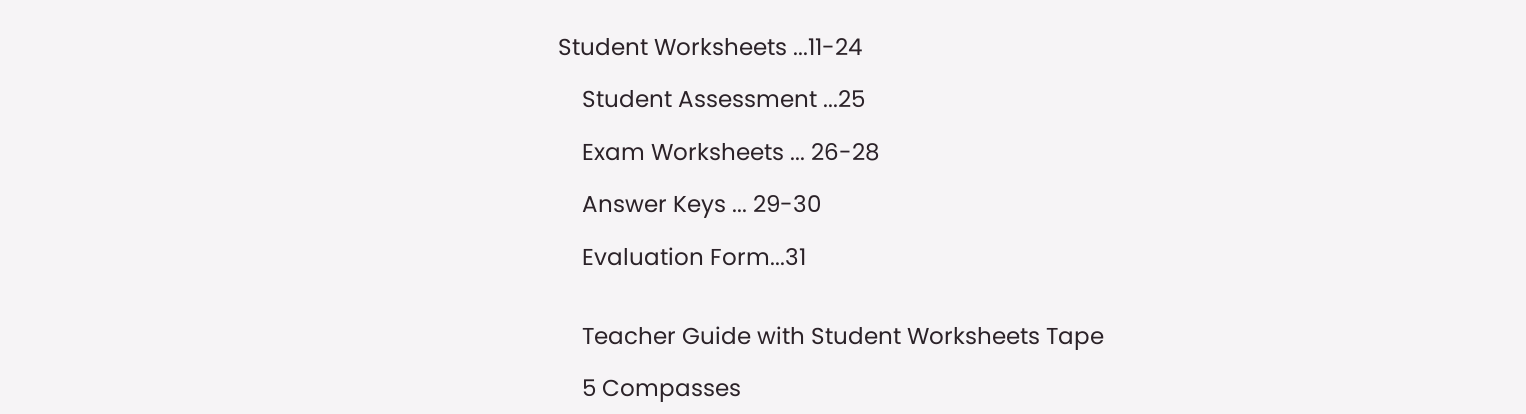Student Worksheets ...11-24

    Student Assessment ...25

    Exam Worksheets ... 26-28

    Answer Keys ... 29-30

    Evaluation Form...31


    Teacher Guide with Student Worksheets Tape

    5 Compasses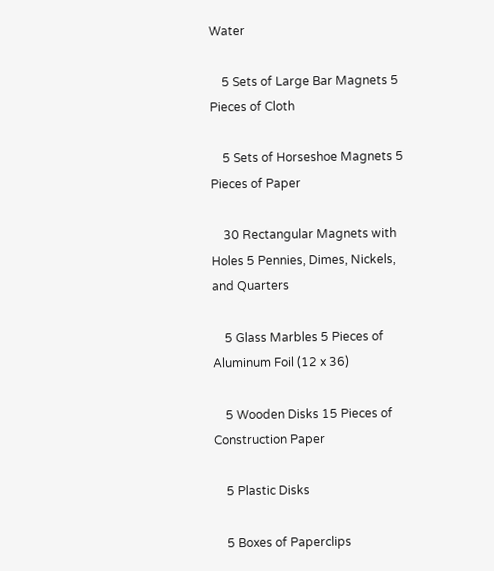Water

    5 Sets of Large Bar Magnets 5 Pieces of Cloth

    5 Sets of Horseshoe Magnets 5 Pieces of Paper

    30 Rectangular Magnets with Holes 5 Pennies, Dimes, Nickels, and Quarters

    5 Glass Marbles 5 Pieces of Aluminum Foil (12 x 36)

    5 Wooden Disks 15 Pieces of Construction Paper

    5 Plastic Disks

    5 Boxes of Paperclips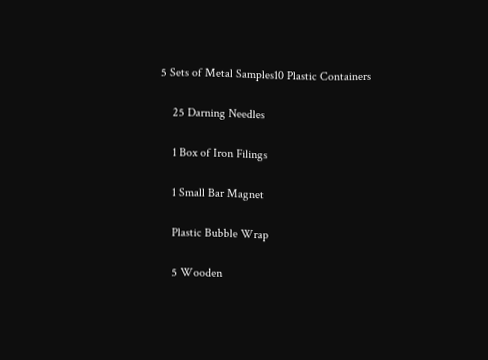5 Sets of Metal Samples10 Plastic Containers

    25 Darning Needles

    1 Box of Iron Filings

    1 Small Bar Magnet

    Plastic Bubble Wrap

    5 Wooden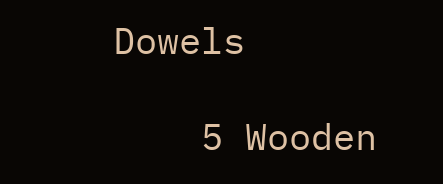Dowels

    5 Wooden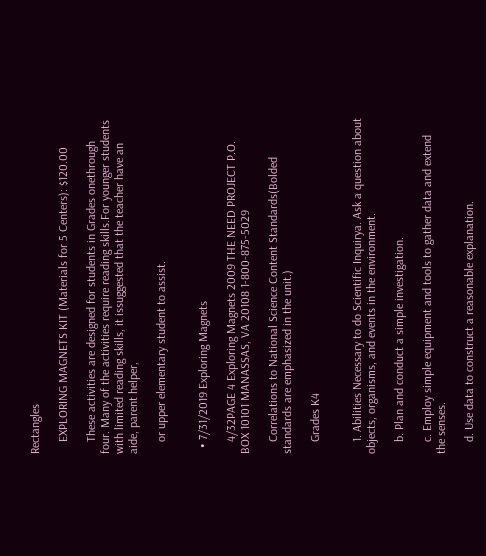Rectangles

    EXPLORING MAGNETS KIT (Materials for 5 Centers): $120.00

    These activities are designed for students in Grades onethrough four. Many of the activities require reading skills.For younger students with limited reading skills, it issuggested that the teacher have an aide, parent helper,

    or upper elementary student to assist.


  • 7/31/2019 Exploring Magnets

    4/32PAGE 4 Exploring Magnets 2009 THE NEED PROJECT P.O. BOX 10101 MANASSAS, VA 20108 1-800-875-5029

    Correlations to National Science Content Standards(Bolded standards are emphasized in the unit.)

    Grades K4


    1. Abilities Necessary to do Scientific Inquirya. Ask a question about objects, organisms, and events in the environment.

    b. Plan and conduct a simple investigation.

    c. Employ simple equipment and tools to gather data and extend the senses.

    d. Use data to construct a reasonable explanation.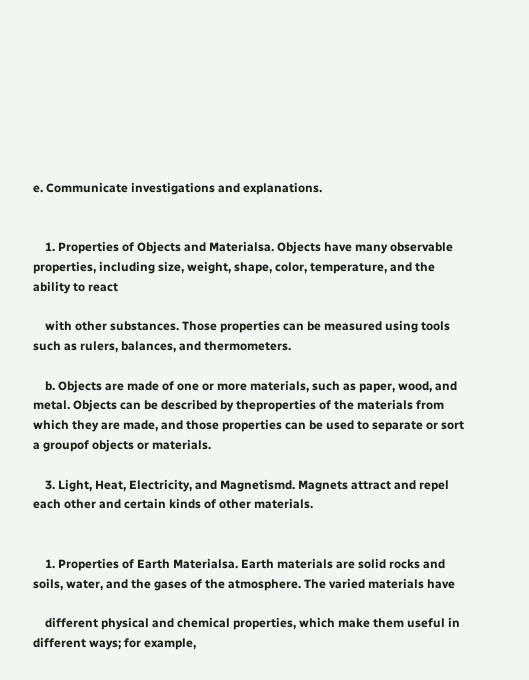e. Communicate investigations and explanations.


    1. Properties of Objects and Materialsa. Objects have many observable properties, including size, weight, shape, color, temperature, and the ability to react

    with other substances. Those properties can be measured using tools such as rulers, balances, and thermometers.

    b. Objects are made of one or more materials, such as paper, wood, and metal. Objects can be described by theproperties of the materials from which they are made, and those properties can be used to separate or sort a groupof objects or materials.

    3. Light, Heat, Electricity, and Magnetismd. Magnets attract and repel each other and certain kinds of other materials.


    1. Properties of Earth Materialsa. Earth materials are solid rocks and soils, water, and the gases of the atmosphere. The varied materials have

    different physical and chemical properties, which make them useful in different ways; for example,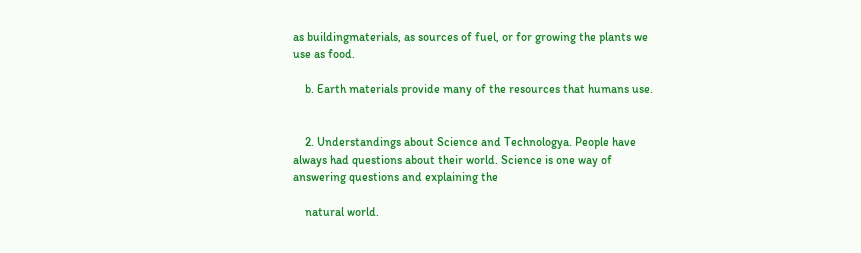as buildingmaterials, as sources of fuel, or for growing the plants we use as food.

    b. Earth materials provide many of the resources that humans use.


    2. Understandings about Science and Technologya. People have always had questions about their world. Science is one way of answering questions and explaining the

    natural world.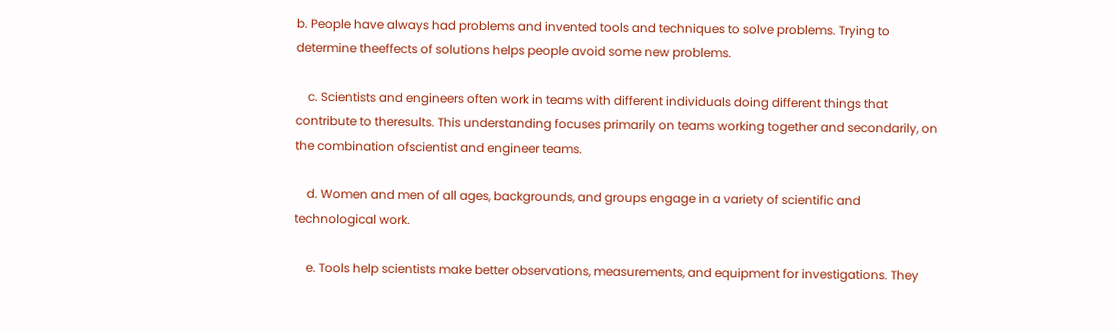b. People have always had problems and invented tools and techniques to solve problems. Trying to determine theeffects of solutions helps people avoid some new problems.

    c. Scientists and engineers often work in teams with different individuals doing different things that contribute to theresults. This understanding focuses primarily on teams working together and secondarily, on the combination ofscientist and engineer teams.

    d. Women and men of all ages, backgrounds, and groups engage in a variety of scientific and technological work.

    e. Tools help scientists make better observations, measurements, and equipment for investigations. They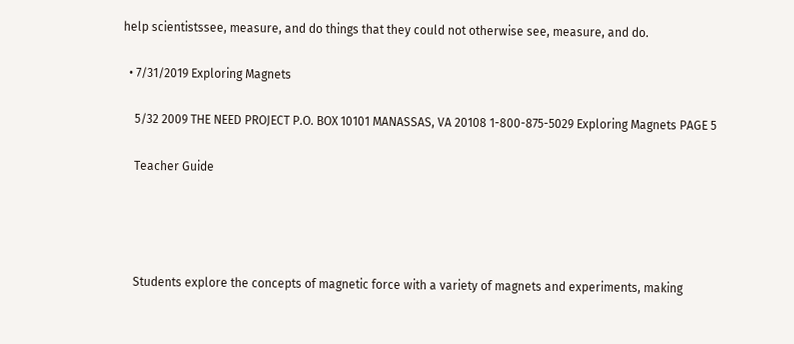help scientistssee, measure, and do things that they could not otherwise see, measure, and do.

  • 7/31/2019 Exploring Magnets

    5/32 2009 THE NEED PROJECT P.O. BOX 10101 MANASSAS, VA 20108 1-800-875-5029 Exploring Magnets PAGE 5

    Teacher Guide




    Students explore the concepts of magnetic force with a variety of magnets and experiments, making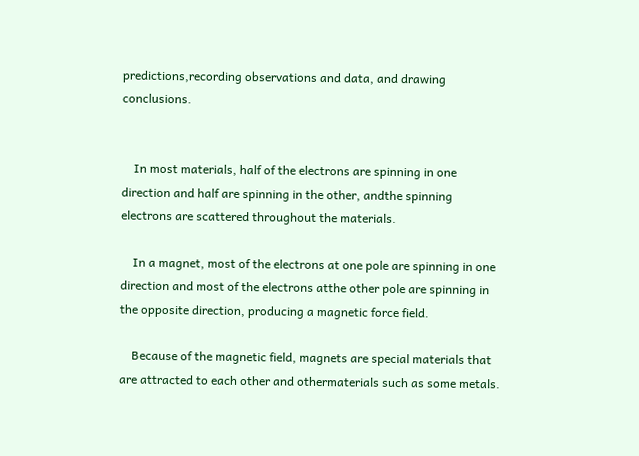predictions,recording observations and data, and drawing conclusions.


    In most materials, half of the electrons are spinning in one direction and half are spinning in the other, andthe spinning electrons are scattered throughout the materials.

    In a magnet, most of the electrons at one pole are spinning in one direction and most of the electrons atthe other pole are spinning in the opposite direction, producing a magnetic force field.

    Because of the magnetic field, magnets are special materials that are attracted to each other and othermaterials such as some metals.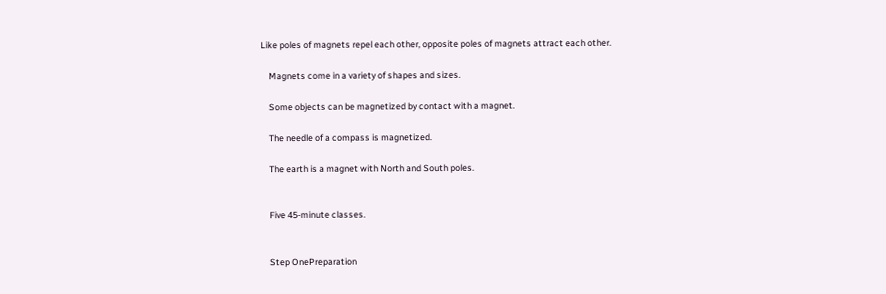Like poles of magnets repel each other, opposite poles of magnets attract each other.

    Magnets come in a variety of shapes and sizes.

    Some objects can be magnetized by contact with a magnet.

    The needle of a compass is magnetized.

    The earth is a magnet with North and South poles.


    Five 45-minute classes.


    Step OnePreparation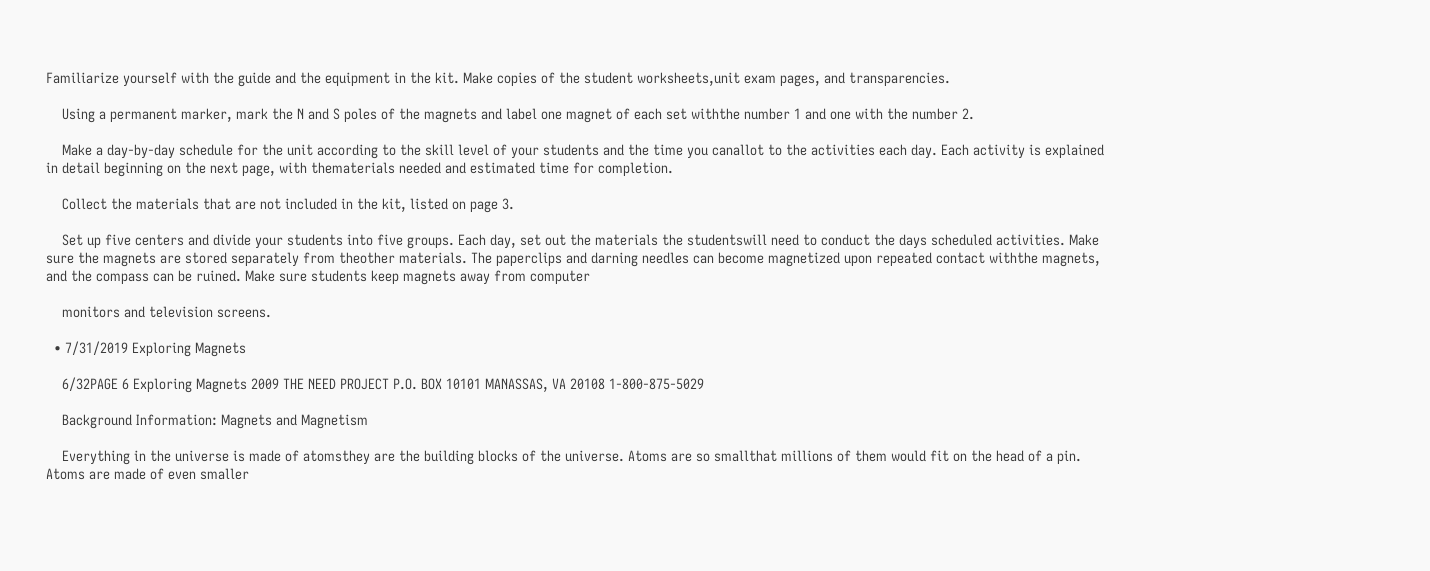Familiarize yourself with the guide and the equipment in the kit. Make copies of the student worksheets,unit exam pages, and transparencies.

    Using a permanent marker, mark the N and S poles of the magnets and label one magnet of each set withthe number 1 and one with the number 2.

    Make a day-by-day schedule for the unit according to the skill level of your students and the time you canallot to the activities each day. Each activity is explained in detail beginning on the next page, with thematerials needed and estimated time for completion.

    Collect the materials that are not included in the kit, listed on page 3.

    Set up five centers and divide your students into five groups. Each day, set out the materials the studentswill need to conduct the days scheduled activities. Make sure the magnets are stored separately from theother materials. The paperclips and darning needles can become magnetized upon repeated contact withthe magnets, and the compass can be ruined. Make sure students keep magnets away from computer

    monitors and television screens.

  • 7/31/2019 Exploring Magnets

    6/32PAGE 6 Exploring Magnets 2009 THE NEED PROJECT P.O. BOX 10101 MANASSAS, VA 20108 1-800-875-5029

    Background Information: Magnets and Magnetism

    Everything in the universe is made of atomsthey are the building blocks of the universe. Atoms are so smallthat millions of them would fit on the head of a pin. Atoms are made of even smaller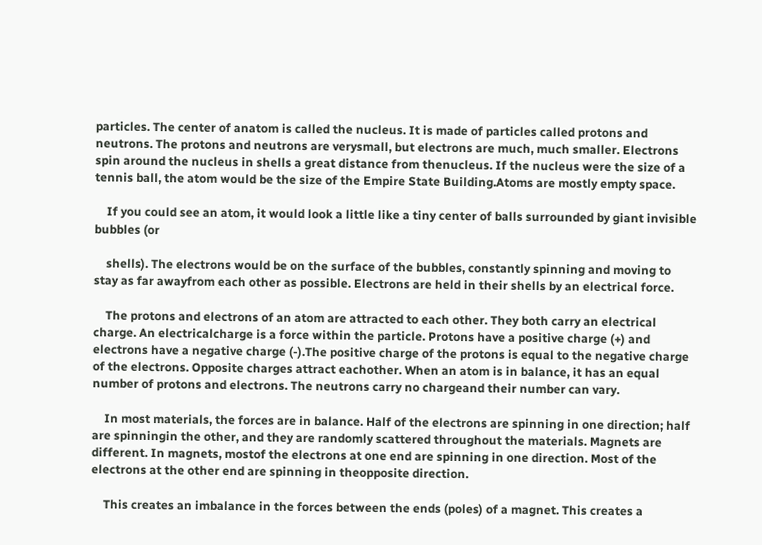particles. The center of anatom is called the nucleus. It is made of particles called protons and neutrons. The protons and neutrons are verysmall, but electrons are much, much smaller. Electrons spin around the nucleus in shells a great distance from thenucleus. If the nucleus were the size of a tennis ball, the atom would be the size of the Empire State Building.Atoms are mostly empty space.

    If you could see an atom, it would look a little like a tiny center of balls surrounded by giant invisible bubbles (or

    shells). The electrons would be on the surface of the bubbles, constantly spinning and moving to stay as far awayfrom each other as possible. Electrons are held in their shells by an electrical force.

    The protons and electrons of an atom are attracted to each other. They both carry an electrical charge. An electricalcharge is a force within the particle. Protons have a positive charge (+) and electrons have a negative charge (-).The positive charge of the protons is equal to the negative charge of the electrons. Opposite charges attract eachother. When an atom is in balance, it has an equal number of protons and electrons. The neutrons carry no chargeand their number can vary.

    In most materials, the forces are in balance. Half of the electrons are spinning in one direction; half are spinningin the other, and they are randomly scattered throughout the materials. Magnets are different. In magnets, mostof the electrons at one end are spinning in one direction. Most of the electrons at the other end are spinning in theopposite direction.

    This creates an imbalance in the forces between the ends (poles) of a magnet. This creates a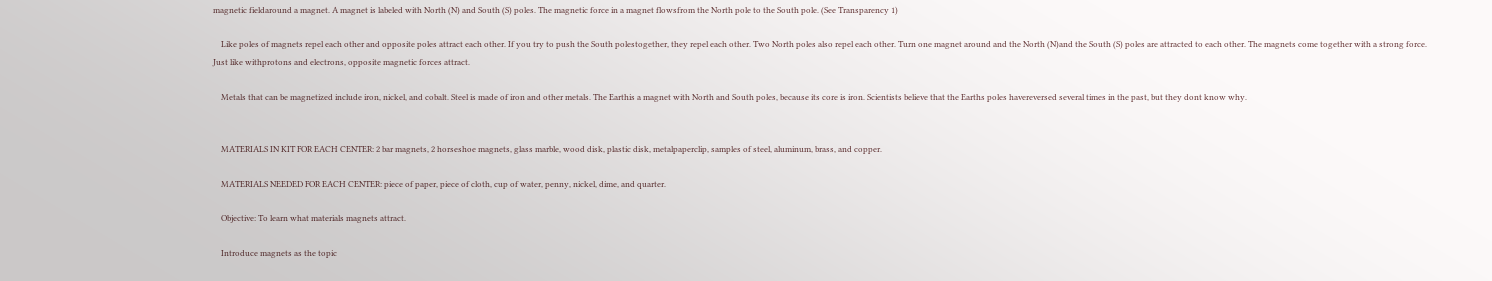magnetic fieldaround a magnet. A magnet is labeled with North (N) and South (S) poles. The magnetic force in a magnet flowsfrom the North pole to the South pole. (See Transparency 1)

    Like poles of magnets repel each other and opposite poles attract each other. If you try to push the South polestogether, they repel each other. Two North poles also repel each other. Turn one magnet around and the North (N)and the South (S) poles are attracted to each other. The magnets come together with a strong force. Just like withprotons and electrons, opposite magnetic forces attract.

    Metals that can be magnetized include iron, nickel, and cobalt. Steel is made of iron and other metals. The Earthis a magnet with North and South poles, because its core is iron. Scientists believe that the Earths poles havereversed several times in the past, but they dont know why.


    MATERIALS IN KIT FOR EACH CENTER: 2 bar magnets, 2 horseshoe magnets, glass marble, wood disk, plastic disk, metalpaperclip, samples of steel, aluminum, brass, and copper.

    MATERIALS NEEDED FOR EACH CENTER: piece of paper, piece of cloth, cup of water, penny, nickel, dime, and quarter.

    Objective: To learn what materials magnets attract.

    Introduce magnets as the topic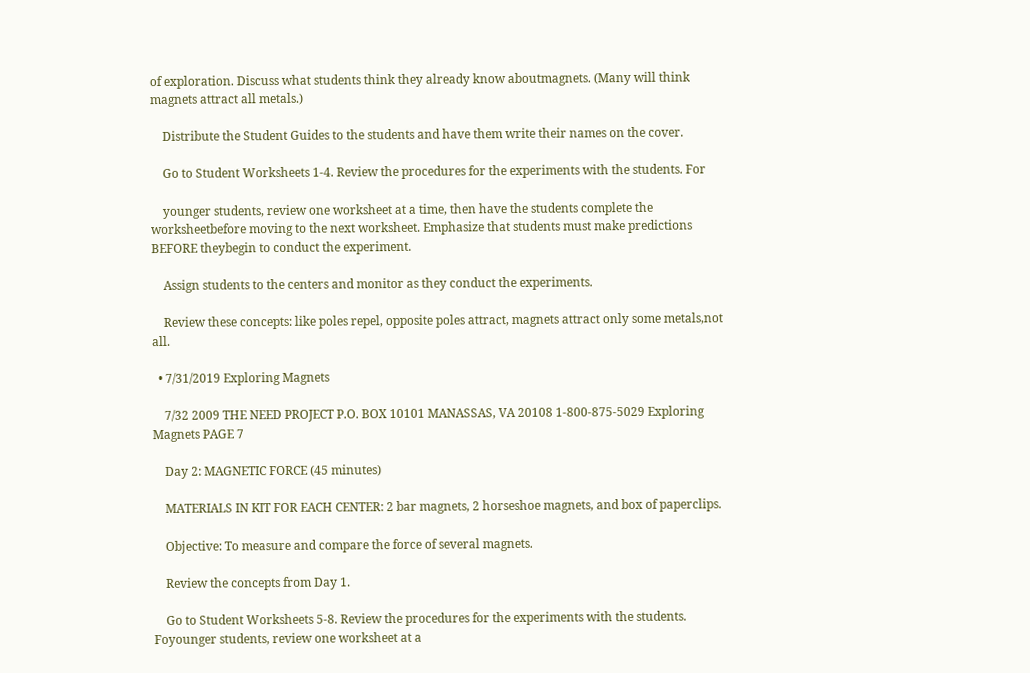of exploration. Discuss what students think they already know aboutmagnets. (Many will think magnets attract all metals.)

    Distribute the Student Guides to the students and have them write their names on the cover.

    Go to Student Worksheets 1-4. Review the procedures for the experiments with the students. For

    younger students, review one worksheet at a time, then have the students complete the worksheetbefore moving to the next worksheet. Emphasize that students must make predictions BEFORE theybegin to conduct the experiment.

    Assign students to the centers and monitor as they conduct the experiments.

    Review these concepts: like poles repel, opposite poles attract, magnets attract only some metals,not all.

  • 7/31/2019 Exploring Magnets

    7/32 2009 THE NEED PROJECT P.O. BOX 10101 MANASSAS, VA 20108 1-800-875-5029 Exploring Magnets PAGE 7

    Day 2: MAGNETIC FORCE (45 minutes)

    MATERIALS IN KIT FOR EACH CENTER: 2 bar magnets, 2 horseshoe magnets, and box of paperclips.

    Objective: To measure and compare the force of several magnets.

    Review the concepts from Day 1.

    Go to Student Worksheets 5-8. Review the procedures for the experiments with the students. Foyounger students, review one worksheet at a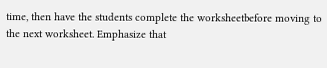time, then have the students complete the worksheetbefore moving to the next worksheet. Emphasize that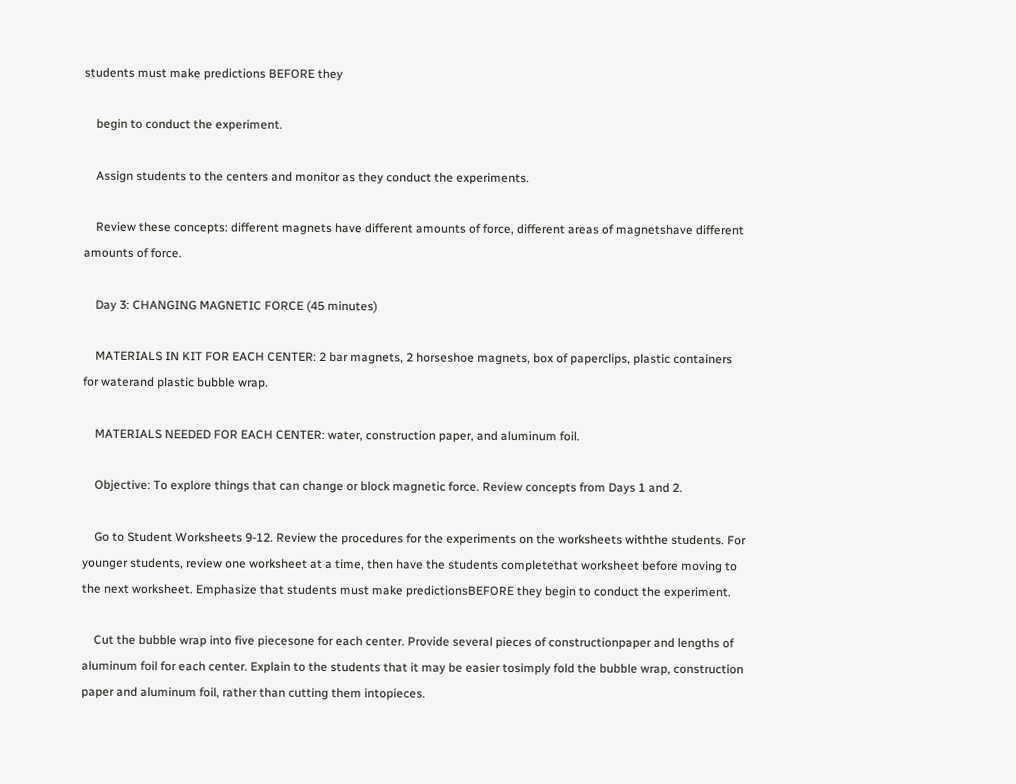students must make predictions BEFORE they

    begin to conduct the experiment.

    Assign students to the centers and monitor as they conduct the experiments.

    Review these concepts: different magnets have different amounts of force, different areas of magnetshave different amounts of force.

    Day 3: CHANGING MAGNETIC FORCE (45 minutes)

    MATERIALS IN KIT FOR EACH CENTER: 2 bar magnets, 2 horseshoe magnets, box of paperclips, plastic containers for waterand plastic bubble wrap.

    MATERIALS NEEDED FOR EACH CENTER: water, construction paper, and aluminum foil.

    Objective: To explore things that can change or block magnetic force. Review concepts from Days 1 and 2.

    Go to Student Worksheets 9-12. Review the procedures for the experiments on the worksheets withthe students. For younger students, review one worksheet at a time, then have the students completethat worksheet before moving to the next worksheet. Emphasize that students must make predictionsBEFORE they begin to conduct the experiment.

    Cut the bubble wrap into five piecesone for each center. Provide several pieces of constructionpaper and lengths of aluminum foil for each center. Explain to the students that it may be easier tosimply fold the bubble wrap, construction paper and aluminum foil, rather than cutting them intopieces.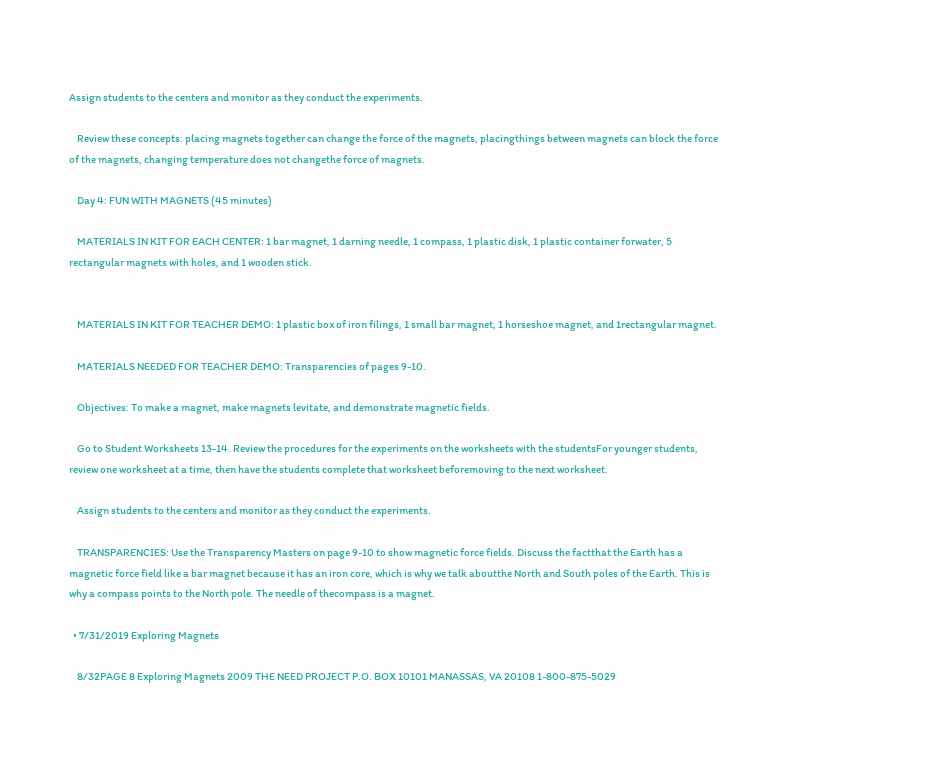Assign students to the centers and monitor as they conduct the experiments.

    Review these concepts: placing magnets together can change the force of the magnets, placingthings between magnets can block the force of the magnets, changing temperature does not changethe force of magnets.

    Day 4: FUN WITH MAGNETS (45 minutes)

    MATERIALS IN KIT FOR EACH CENTER: 1 bar magnet, 1 darning needle, 1 compass, 1 plastic disk, 1 plastic container forwater, 5 rectangular magnets with holes, and 1 wooden stick.


    MATERIALS IN KIT FOR TEACHER DEMO: 1 plastic box of iron filings, 1 small bar magnet, 1 horseshoe magnet, and 1rectangular magnet.

    MATERIALS NEEDED FOR TEACHER DEMO: Transparencies of pages 9-10.

    Objectives: To make a magnet, make magnets levitate, and demonstrate magnetic fields.

    Go to Student Worksheets 13-14. Review the procedures for the experiments on the worksheets with the studentsFor younger students, review one worksheet at a time, then have the students complete that worksheet beforemoving to the next worksheet.

    Assign students to the centers and monitor as they conduct the experiments.

    TRANSPARENCIES: Use the Transparency Masters on page 9-10 to show magnetic force fields. Discuss the factthat the Earth has a magnetic force field like a bar magnet because it has an iron core, which is why we talk aboutthe North and South poles of the Earth. This is why a compass points to the North pole. The needle of thecompass is a magnet.

  • 7/31/2019 Exploring Magnets

    8/32PAGE 8 Exploring Magnets 2009 THE NEED PROJECT P.O. BOX 10101 MANASSAS, VA 20108 1-800-875-5029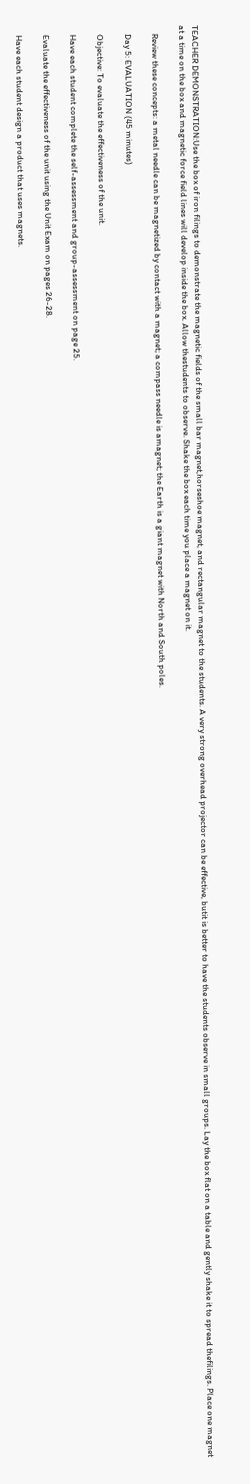TEACHER DEMONSTRATION:Use the box of iron filings to demonstrate the magnetic fields of the small bar magnet,horseshoe magnet, and rectangular magnet to the students. A very strong overhead projector can be effective, butit is better to have the students observe in small groups. Lay the box flat on a table and gently shake it to spread thefilings. Place one magnet at a time on the box and magnetic force field lines will develop inside the box. Allow thestudents to observe. Shake the box each time you place a magnet on it.

    Review these concepts: a metal needle can be magnetized by contact with a magnet; a compass needle is amagnet; the Earth is a giant magnet with North and South poles.

    Day 5: EVALUATION (45 minutes)

    Objective: To evaluate the effectiveness of the unit.

    Have each student complete the self-assessment and group-assessment on page 25.

    Evaluate the effectiveness of the unit using the Unit Exam on pages 26-28.

    Have each student design a product that uses magnets.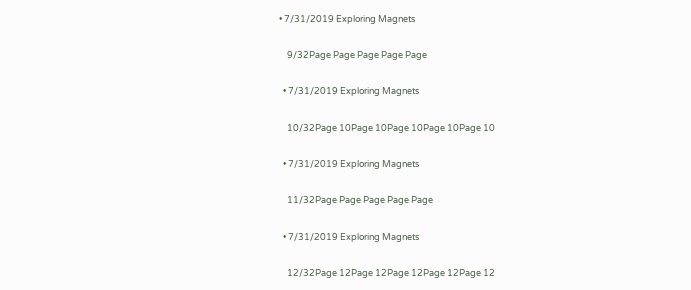• 7/31/2019 Exploring Magnets

    9/32Page Page Page Page Page

  • 7/31/2019 Exploring Magnets

    10/32Page 10Page 10Page 10Page 10Page 10

  • 7/31/2019 Exploring Magnets

    11/32Page Page Page Page Page

  • 7/31/2019 Exploring Magnets

    12/32Page 12Page 12Page 12Page 12Page 12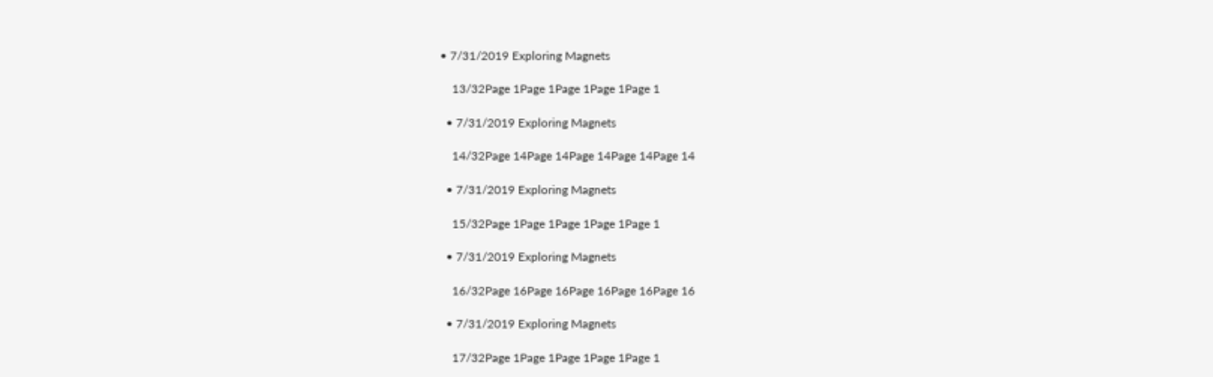• 7/31/2019 Exploring Magnets

    13/32Page 1Page 1Page 1Page 1Page 1

  • 7/31/2019 Exploring Magnets

    14/32Page 14Page 14Page 14Page 14Page 14

  • 7/31/2019 Exploring Magnets

    15/32Page 1Page 1Page 1Page 1Page 1

  • 7/31/2019 Exploring Magnets

    16/32Page 16Page 16Page 16Page 16Page 16

  • 7/31/2019 Exploring Magnets

    17/32Page 1Page 1Page 1Page 1Page 1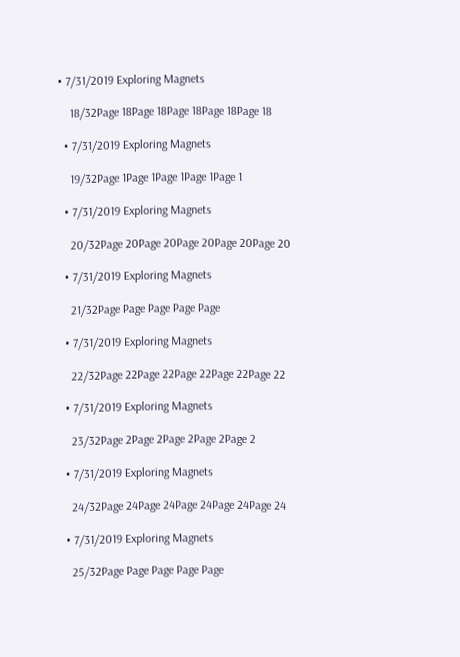• 7/31/2019 Exploring Magnets

    18/32Page 18Page 18Page 18Page 18Page 18

  • 7/31/2019 Exploring Magnets

    19/32Page 1Page 1Page 1Page 1Page 1

  • 7/31/2019 Exploring Magnets

    20/32Page 20Page 20Page 20Page 20Page 20

  • 7/31/2019 Exploring Magnets

    21/32Page Page Page Page Page

  • 7/31/2019 Exploring Magnets

    22/32Page 22Page 22Page 22Page 22Page 22

  • 7/31/2019 Exploring Magnets

    23/32Page 2Page 2Page 2Page 2Page 2

  • 7/31/2019 Exploring Magnets

    24/32Page 24Page 24Page 24Page 24Page 24

  • 7/31/2019 Exploring Magnets

    25/32Page Page Page Page Page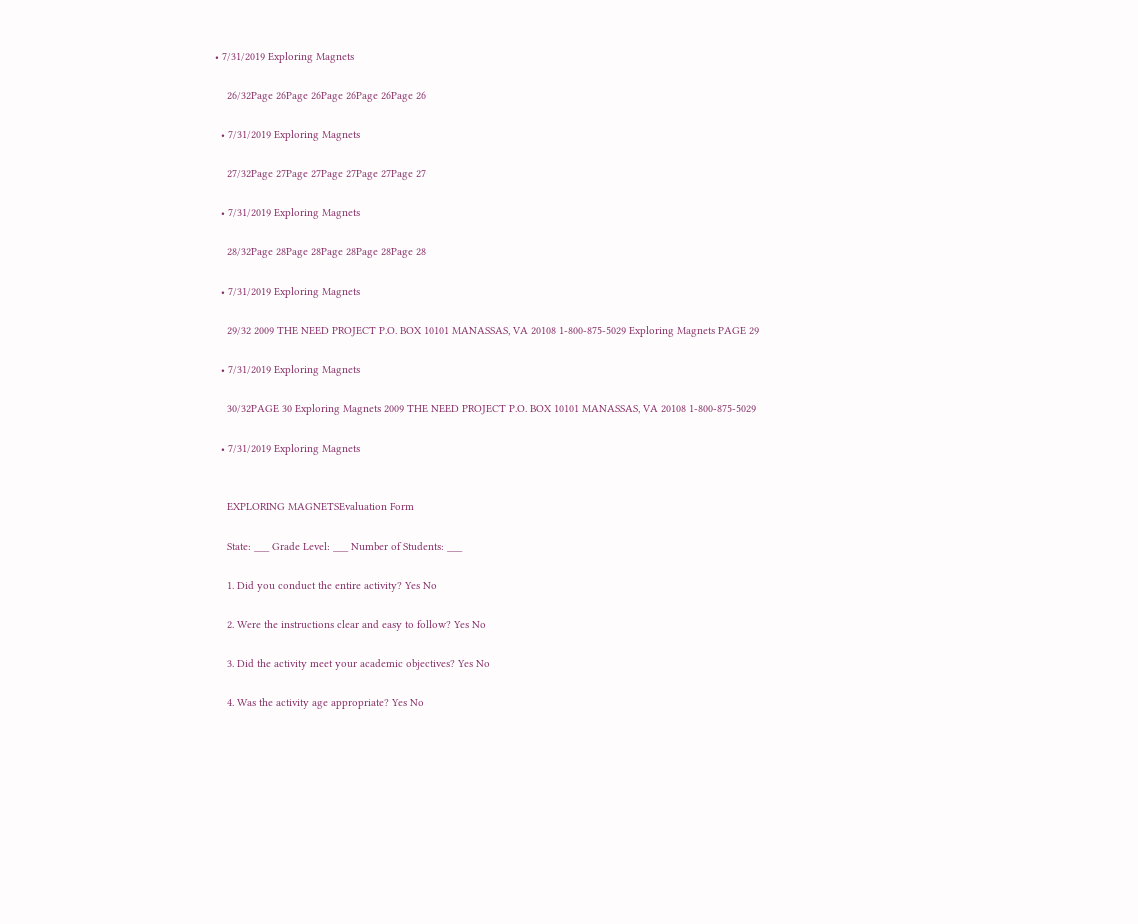• 7/31/2019 Exploring Magnets

    26/32Page 26Page 26Page 26Page 26Page 26

  • 7/31/2019 Exploring Magnets

    27/32Page 27Page 27Page 27Page 27Page 27

  • 7/31/2019 Exploring Magnets

    28/32Page 28Page 28Page 28Page 28Page 28

  • 7/31/2019 Exploring Magnets

    29/32 2009 THE NEED PROJECT P.O. BOX 10101 MANASSAS, VA 20108 1-800-875-5029 Exploring Magnets PAGE 29

  • 7/31/2019 Exploring Magnets

    30/32PAGE 30 Exploring Magnets 2009 THE NEED PROJECT P.O. BOX 10101 MANASSAS, VA 20108 1-800-875-5029

  • 7/31/2019 Exploring Magnets


    EXPLORING MAGNETSEvaluation Form

    State: ___ Grade Level: ___ Number of Students: ___

    1. Did you conduct the entire activity? Yes No

    2. Were the instructions clear and easy to follow? Yes No

    3. Did the activity meet your academic objectives? Yes No

    4. Was the activity age appropriate? Yes No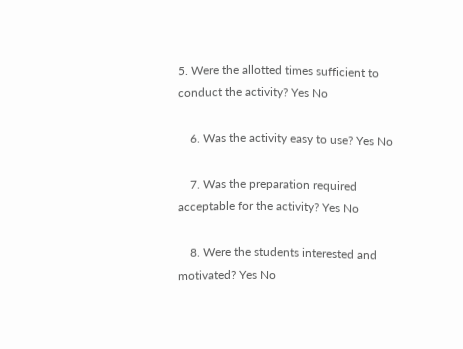5. Were the allotted times sufficient to conduct the activity? Yes No

    6. Was the activity easy to use? Yes No

    7. Was the preparation required acceptable for the activity? Yes No

    8. Were the students interested and motivated? Yes No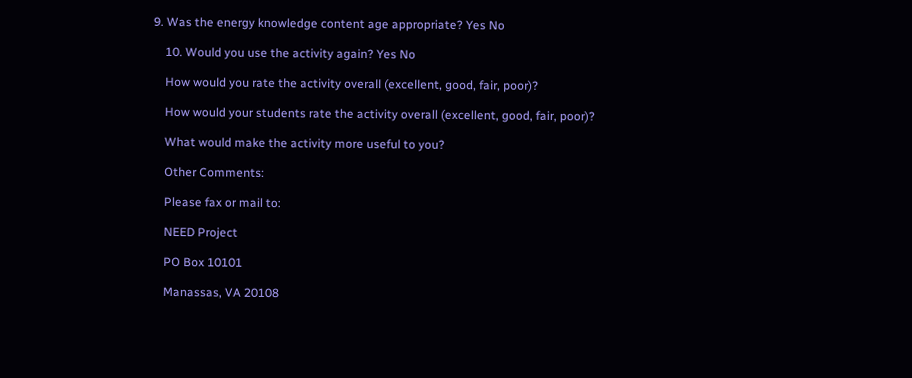9. Was the energy knowledge content age appropriate? Yes No

    10. Would you use the activity again? Yes No

    How would you rate the activity overall (excellent, good, fair, poor)?

    How would your students rate the activity overall (excellent, good, fair, poor)?

    What would make the activity more useful to you?

    Other Comments:

    Please fax or mail to:

    NEED Project

    PO Box 10101

    Manassas, VA 20108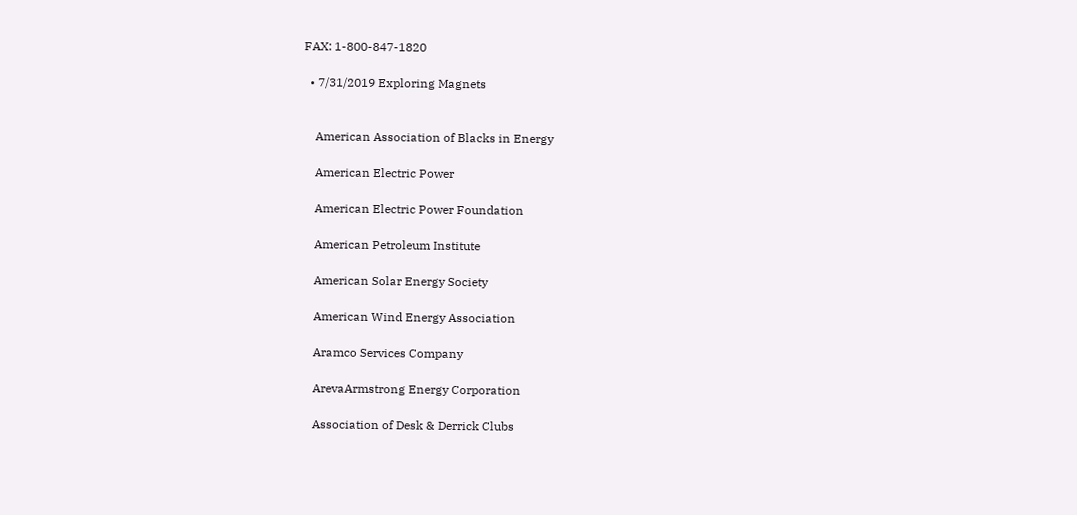FAX: 1-800-847-1820

  • 7/31/2019 Exploring Magnets


    American Association of Blacks in Energy

    American Electric Power

    American Electric Power Foundation

    American Petroleum Institute

    American Solar Energy Society

    American Wind Energy Association

    Aramco Services Company

    ArevaArmstrong Energy Corporation

    Association of Desk & Derrick Clubs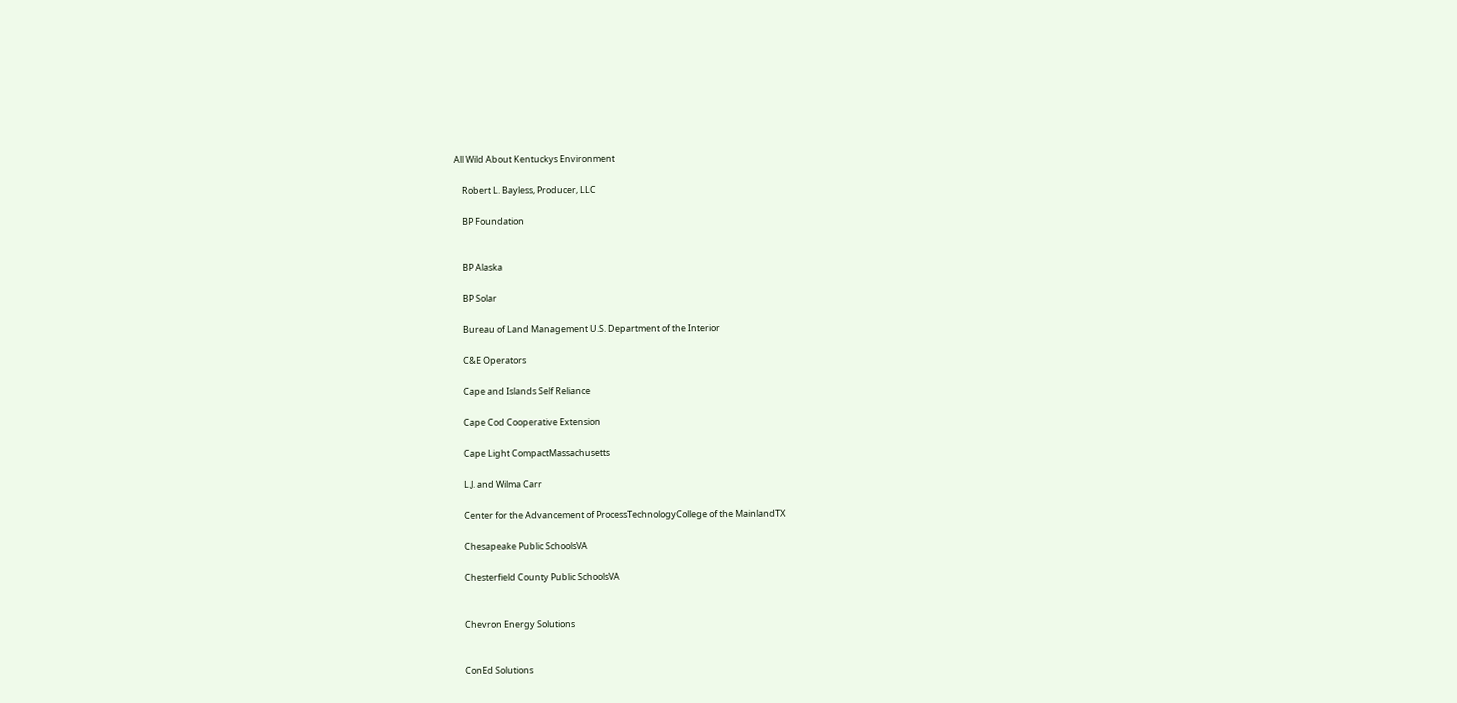All Wild About Kentuckys Environment

    Robert L. Bayless, Producer, LLC

    BP Foundation


    BP Alaska

    BP Solar

    Bureau of Land Management U.S. Department of the Interior

    C&E Operators

    Cape and Islands Self Reliance

    Cape Cod Cooperative Extension

    Cape Light CompactMassachusetts

    L.J. and Wilma Carr

    Center for the Advancement of ProcessTechnologyCollege of the MainlandTX

    Chesapeake Public SchoolsVA

    Chesterfield County Public SchoolsVA


    Chevron Energy Solutions


    ConEd Solutions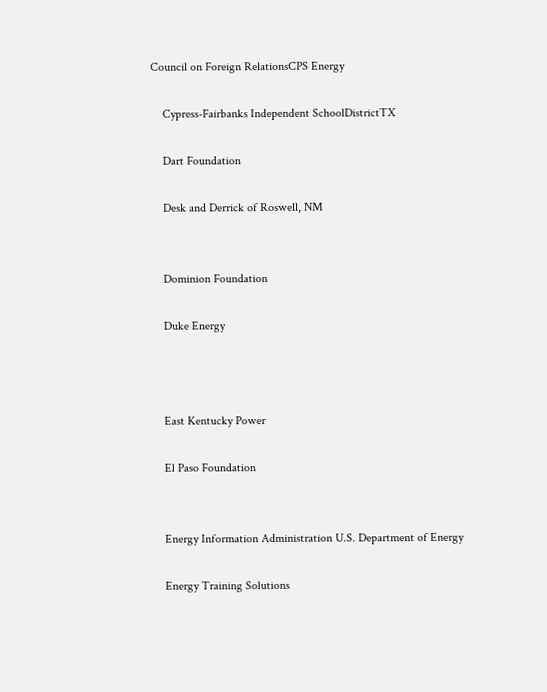Council on Foreign RelationsCPS Energy

    Cypress-Fairbanks Independent SchoolDistrictTX

    Dart Foundation

    Desk and Derrick of Roswell, NM


    Dominion Foundation

    Duke Energy



    East Kentucky Power

    El Paso Foundation


    Energy Information Administration U.S. Department of Energy

    Energy Training Solutions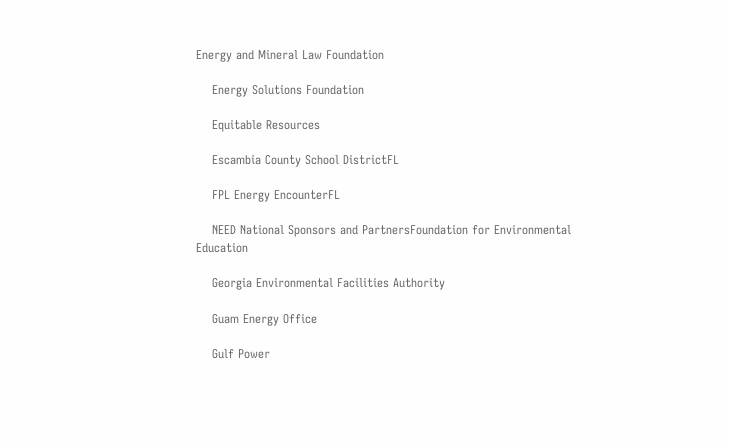Energy and Mineral Law Foundation

    Energy Solutions Foundation

    Equitable Resources

    Escambia County School DistrictFL

    FPL Energy EncounterFL

    NEED National Sponsors and PartnersFoundation for Environmental Education

    Georgia Environmental Facilities Authority

    Guam Energy Office

    Gulf Power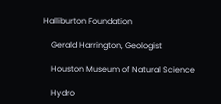Halliburton Foundation

    Gerald Harrington, Geologist

    Houston Museum of Natural Science

    Hydro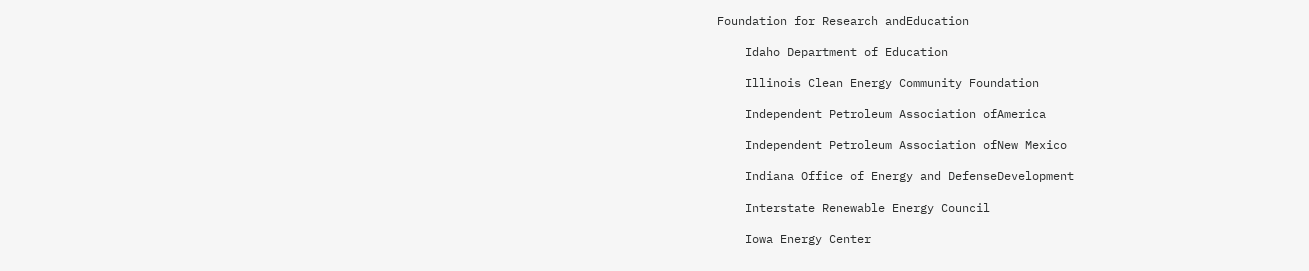Foundation for Research andEducation

    Idaho Department of Education

    Illinois Clean Energy Community Foundation

    Independent Petroleum Association ofAmerica

    Independent Petroleum Association ofNew Mexico

    Indiana Office of Energy and DefenseDevelopment

    Interstate Renewable Energy Council

    Iowa Energy Center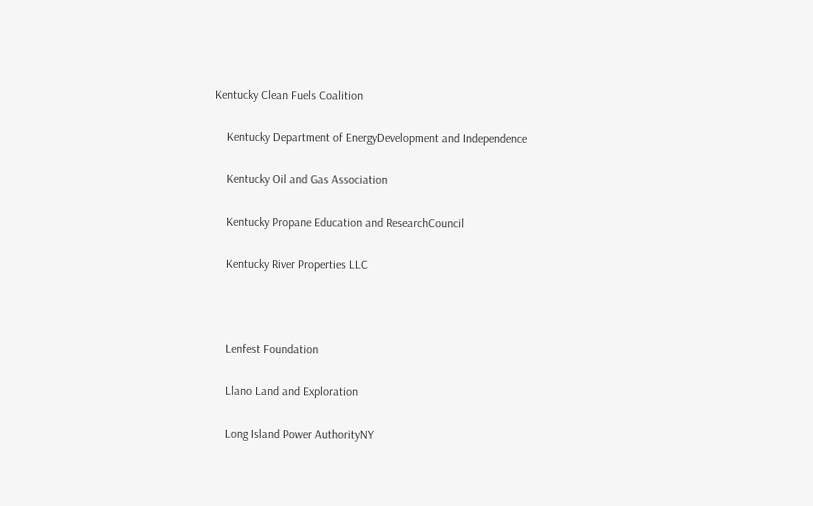Kentucky Clean Fuels Coalition

    Kentucky Department of EnergyDevelopment and Independence

    Kentucky Oil and Gas Association

    Kentucky Propane Education and ResearchCouncil

    Kentucky River Properties LLC



    Lenfest Foundation

    Llano Land and Exploration

    Long Island Power AuthorityNY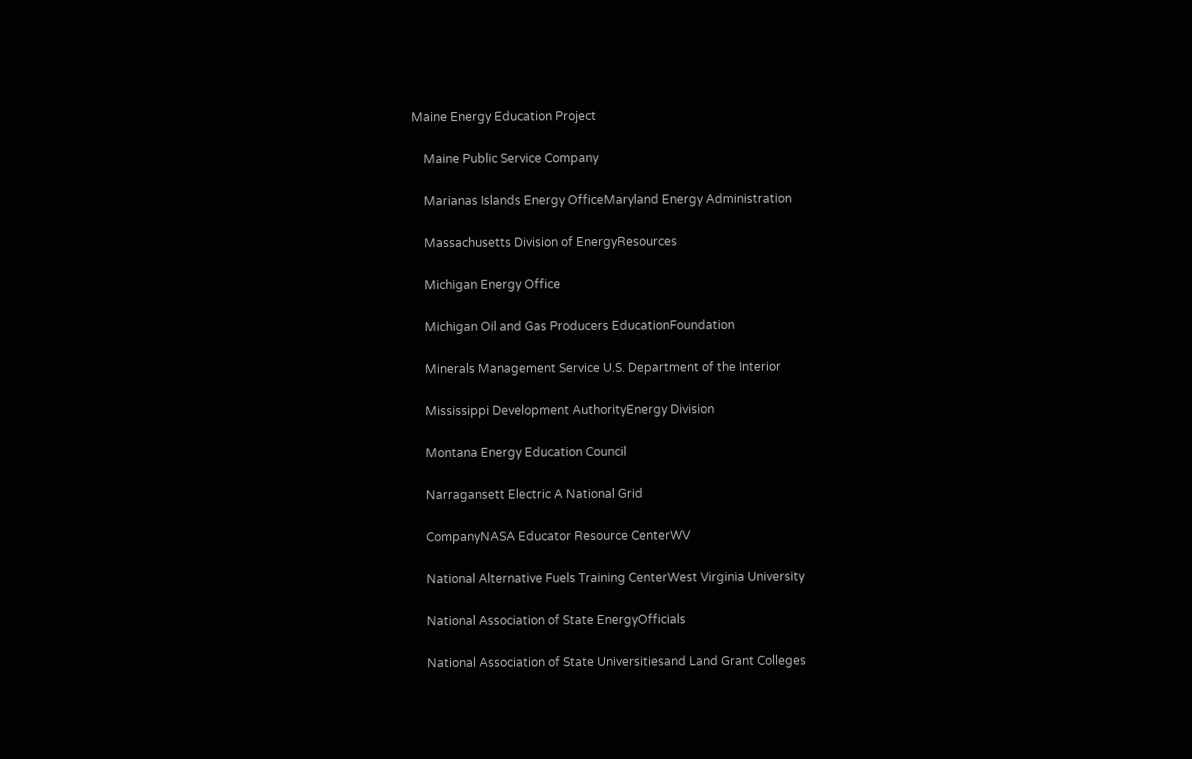Maine Energy Education Project

    Maine Public Service Company

    Marianas Islands Energy OfficeMaryland Energy Administration

    Massachusetts Division of EnergyResources

    Michigan Energy Office

    Michigan Oil and Gas Producers EducationFoundation

    Minerals Management Service U.S. Department of the Interior

    Mississippi Development AuthorityEnergy Division

    Montana Energy Education Council

    Narragansett Electric A National Grid

    CompanyNASA Educator Resource CenterWV

    National Alternative Fuels Training CenterWest Virginia University

    National Association of State EnergyOfficials

    National Association of State Universitiesand Land Grant Colleges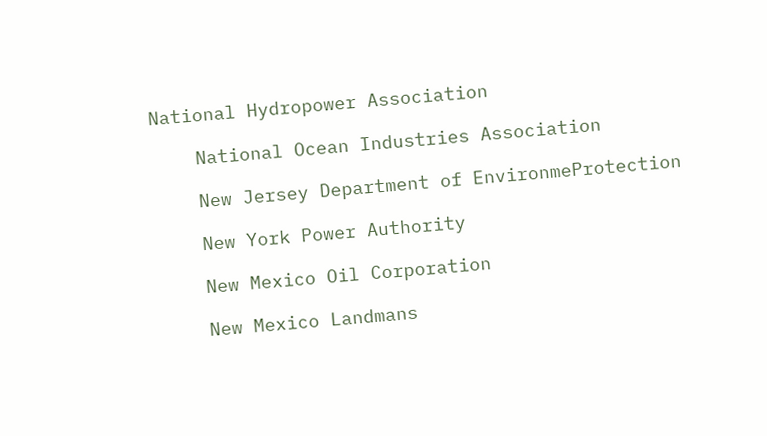National Hydropower Association

    National Ocean Industries Association

    New Jersey Department of EnvironmeProtection

    New York Power Authority

    New Mexico Oil Corporation

    New Mexico Landmans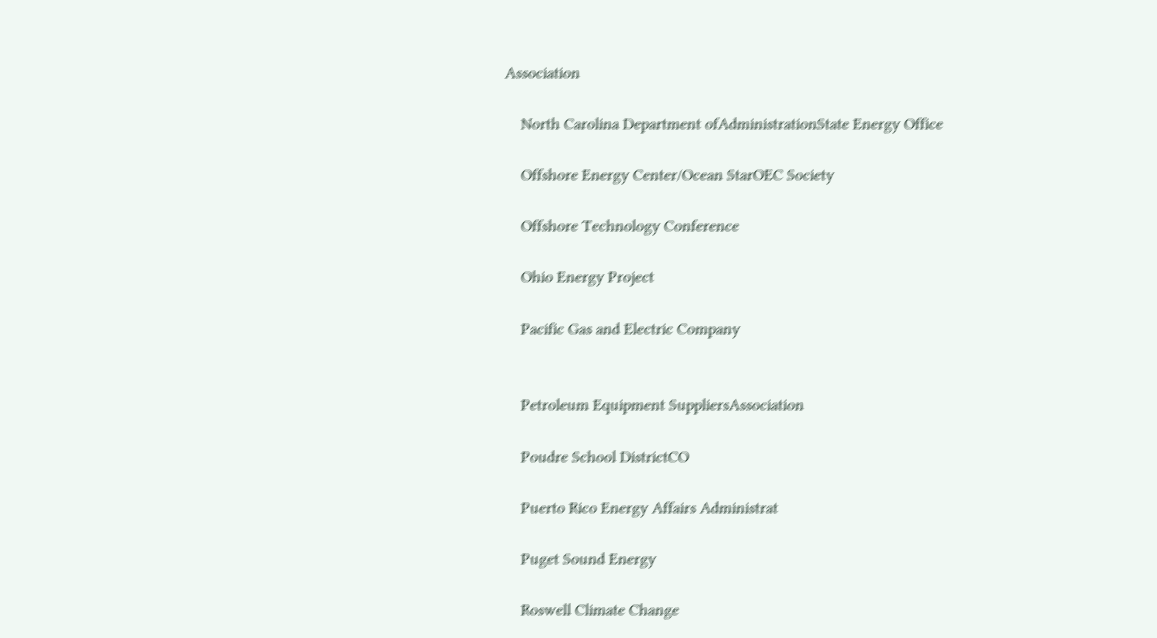Association

    North Carolina Department ofAdministrationState Energy Office

    Offshore Energy Center/Ocean StarOEC Society

    Offshore Technology Conference

    Ohio Energy Project

    Pacific Gas and Electric Company


    Petroleum Equipment SuppliersAssociation

    Poudre School DistrictCO

    Puerto Rico Energy Affairs Administrat

    Puget Sound Energy

    Roswell Climate Change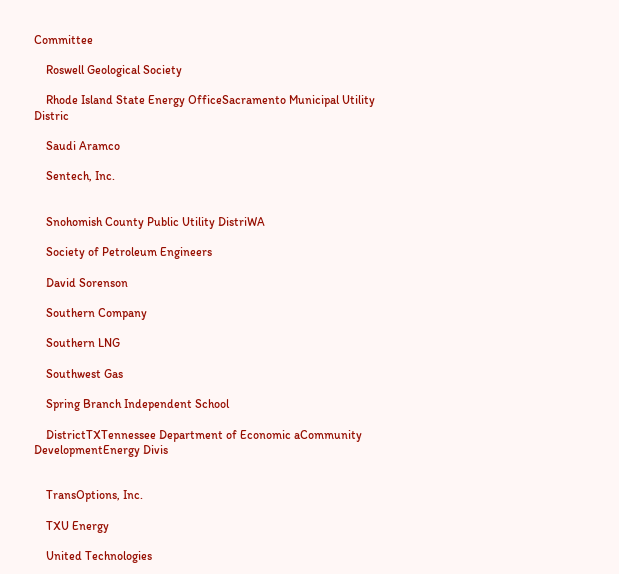Committee

    Roswell Geological Society

    Rhode Island State Energy OfficeSacramento Municipal Utility Distric

    Saudi Aramco

    Sentech, Inc.


    Snohomish County Public Utility DistriWA

    Society of Petroleum Engineers

    David Sorenson

    Southern Company

    Southern LNG

    Southwest Gas

    Spring Branch Independent School

    DistrictTXTennessee Department of Economic aCommunity DevelopmentEnergy Divis


    TransOptions, Inc.

    TXU Energy

    United Technologies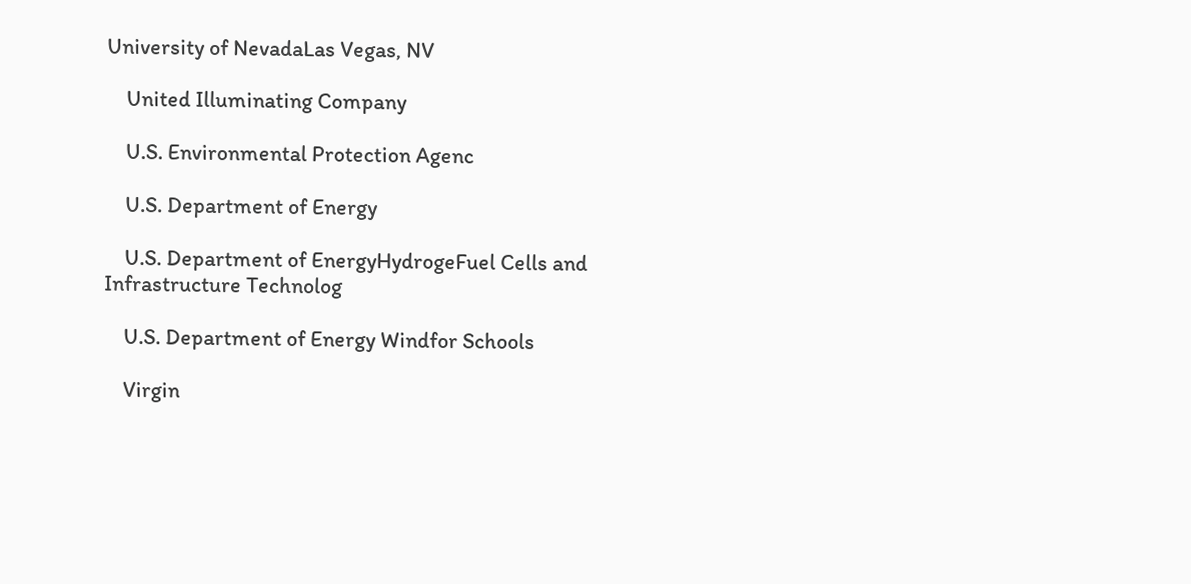University of NevadaLas Vegas, NV

    United Illuminating Company

    U.S. Environmental Protection Agenc

    U.S. Department of Energy

    U.S. Department of EnergyHydrogeFuel Cells and Infrastructure Technolog

    U.S. Department of Energy Windfor Schools

    Virgin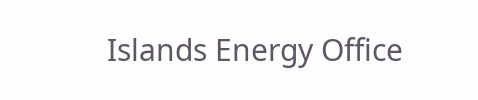Islands Energy Office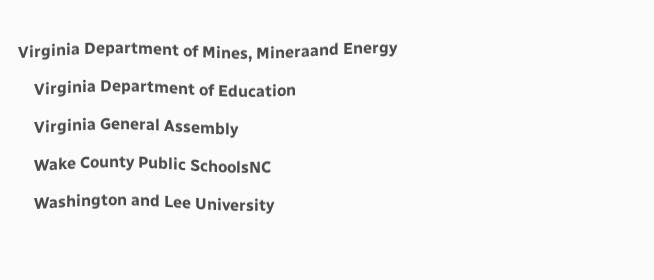Virginia Department of Mines, Mineraand Energy

    Virginia Department of Education

    Virginia General Assembly

    Wake County Public SchoolsNC

    Washington and Lee University